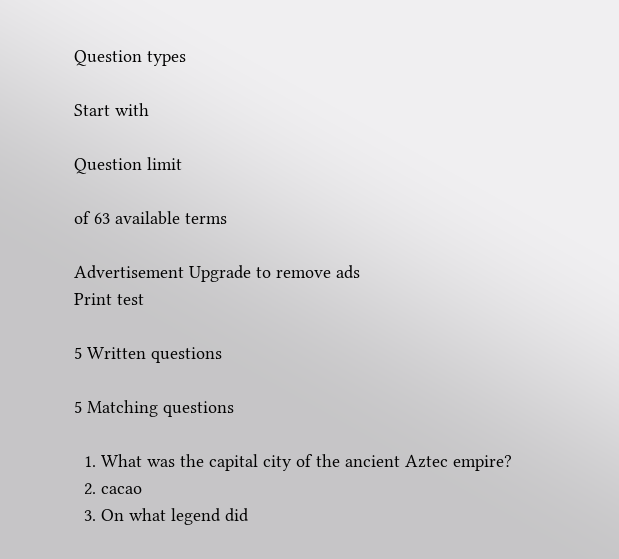Question types

Start with

Question limit

of 63 available terms

Advertisement Upgrade to remove ads
Print test

5 Written questions

5 Matching questions

  1. What was the capital city of the ancient Aztec empire?
  2. cacao
  3. On what legend did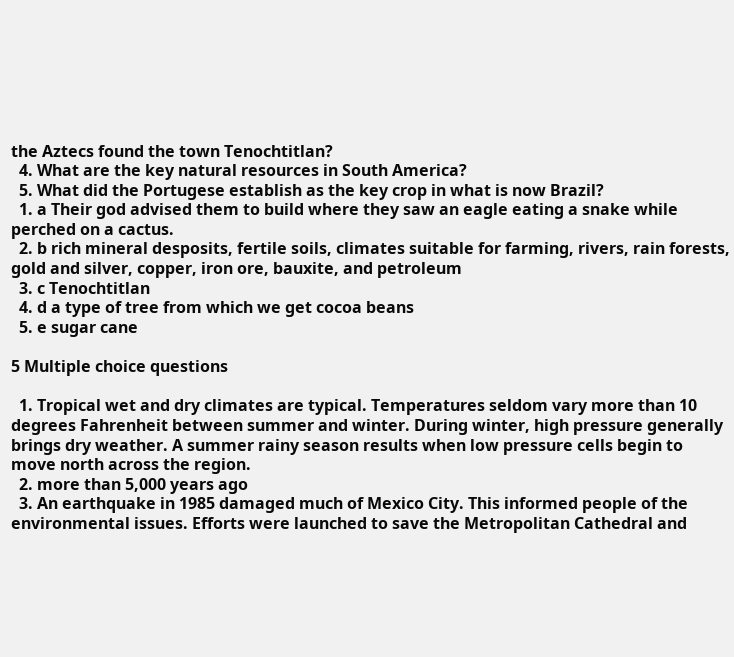the Aztecs found the town Tenochtitlan?
  4. What are the key natural resources in South America?
  5. What did the Portugese establish as the key crop in what is now Brazil?
  1. a Their god advised them to build where they saw an eagle eating a snake while perched on a cactus.
  2. b rich mineral desposits, fertile soils, climates suitable for farming, rivers, rain forests, gold and silver, copper, iron ore, bauxite, and petroleum
  3. c Tenochtitlan
  4. d a type of tree from which we get cocoa beans
  5. e sugar cane

5 Multiple choice questions

  1. Tropical wet and dry climates are typical. Temperatures seldom vary more than 10 degrees Fahrenheit between summer and winter. During winter, high pressure generally brings dry weather. A summer rainy season results when low pressure cells begin to move north across the region.
  2. more than 5,000 years ago
  3. An earthquake in 1985 damaged much of Mexico City. This informed people of the environmental issues. Efforts were launched to save the Metropolitan Cathedral and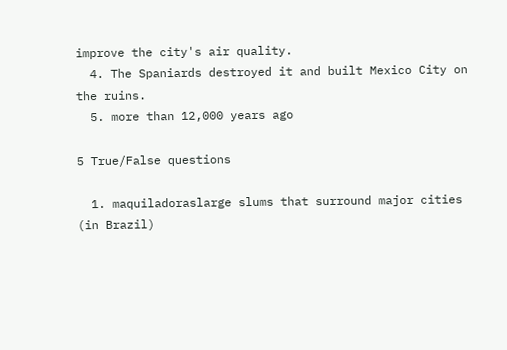improve the city's air quality.
  4. The Spaniards destroyed it and built Mexico City on the ruins.
  5. more than 12,000 years ago

5 True/False questions

  1. maquiladoraslarge slums that surround major cities (in Brazil)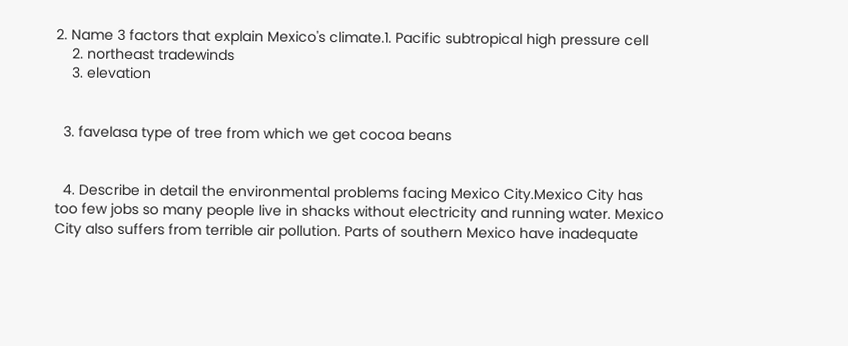2. Name 3 factors that explain Mexico's climate.1. Pacific subtropical high pressure cell
    2. northeast tradewinds
    3. elevation


  3. favelasa type of tree from which we get cocoa beans


  4. Describe in detail the environmental problems facing Mexico City.Mexico City has too few jobs so many people live in shacks without electricity and running water. Mexico City also suffers from terrible air pollution. Parts of southern Mexico have inadequate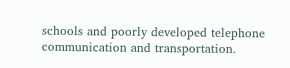schools and poorly developed telephone communication and transportation.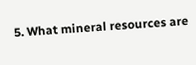5. What mineral resources are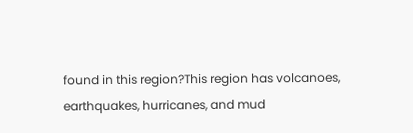found in this region?This region has volcanoes, earthquakes, hurricanes, and mud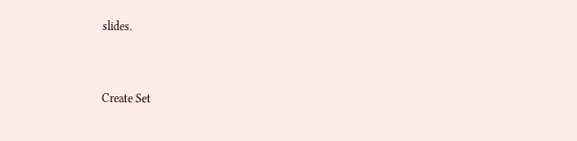slides.


Create Set